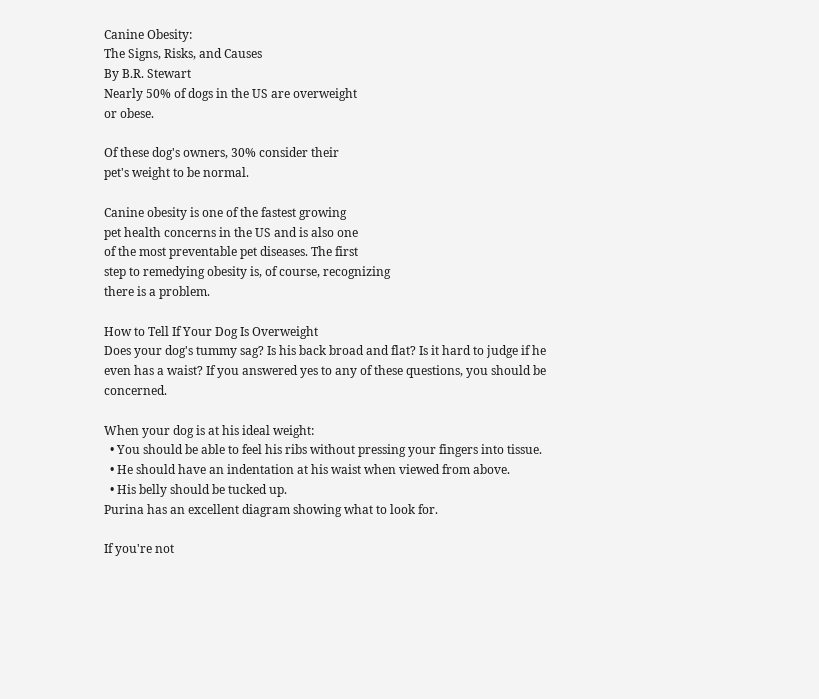Canine Obesity:
The Signs, Risks, and Causes
By B.R. Stewart
Nearly 50% of dogs in the US are overweight
or obese.

Of these dog's owners, 30% consider their
pet's weight to be normal.

Canine obesity is one of the fastest growing
pet health concerns in the US and is also one
of the most preventable pet diseases. The first
step to remedying obesity is, of course, recognizing
there is a problem.

How to Tell If Your Dog Is Overweight
Does your dog's tummy sag? Is his back broad and flat? Is it hard to judge if he even has a waist? If you answered yes to any of these questions, you should be concerned.

When your dog is at his ideal weight:
  • You should be able to feel his ribs without pressing your fingers into tissue.
  • He should have an indentation at his waist when viewed from above.
  • His belly should be tucked up.
Purina has an excellent diagram showing what to look for.

If you're not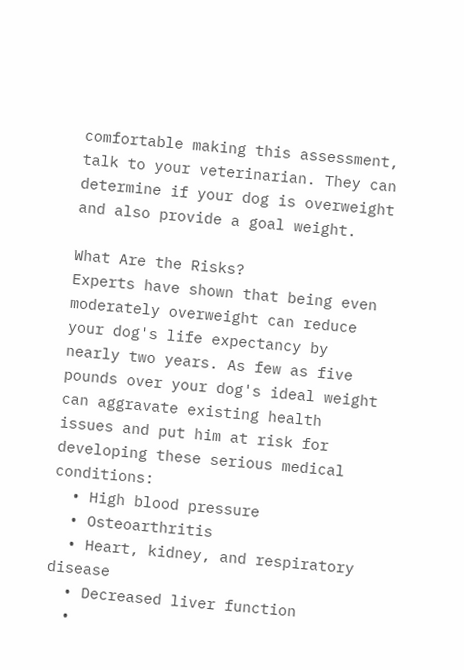comfortable making this assessment, talk to your veterinarian. They can determine if your dog is overweight and also provide a goal weight.

What Are the Risks?
Experts have shown that being even moderately overweight can reduce your dog's life expectancy by nearly two years. As few as five pounds over your dog's ideal weight can aggravate existing health issues and put him at risk for developing these serious medical conditions:
  • High blood pressure
  • Osteoarthritis
  • Heart, kidney, and respiratory disease
  • Decreased liver function
  •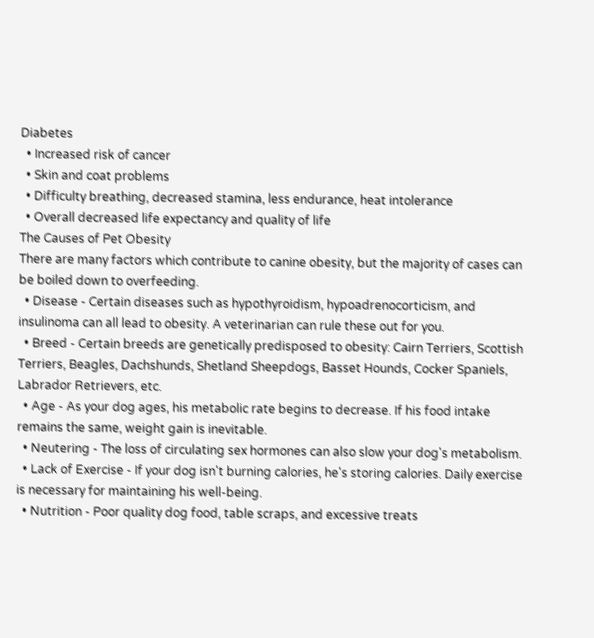Diabetes
  • Increased risk of cancer
  • Skin and coat problems
  • Difficulty breathing, decreased stamina, less endurance, heat intolerance
  • Overall decreased life expectancy and quality of life
The Causes of Pet Obesity
There are many factors which contribute to canine obesity, but the majority of cases can be boiled down to overfeeding.
  • Disease - Certain diseases such as hypothyroidism, hypoadrenocorticism, and insulinoma can all lead to obesity. A veterinarian can rule these out for you.
  • Breed - Certain breeds are genetically predisposed to obesity: Cairn Terriers, Scottish Terriers, Beagles, Dachshunds, Shetland Sheepdogs, Basset Hounds, Cocker Spaniels, Labrador Retrievers, etc.
  • Age - As your dog ages, his metabolic rate begins to decrease. If his food intake remains the same, weight gain is inevitable.
  • Neutering - The loss of circulating sex hormones can also slow your dog's metabolism.
  • Lack of Exercise - If your dog isn't burning calories, he's storing calories. Daily exercise is necessary for maintaining his well-being.
  • Nutrition - Poor quality dog food, table scraps, and excessive treats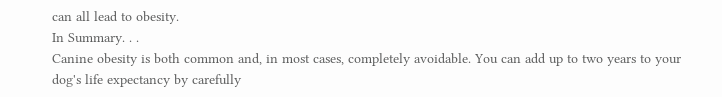can all lead to obesity.
In Summary. . .
Canine obesity is both common and, in most cases, completely avoidable. You can add up to two years to your dog's life expectancy by carefully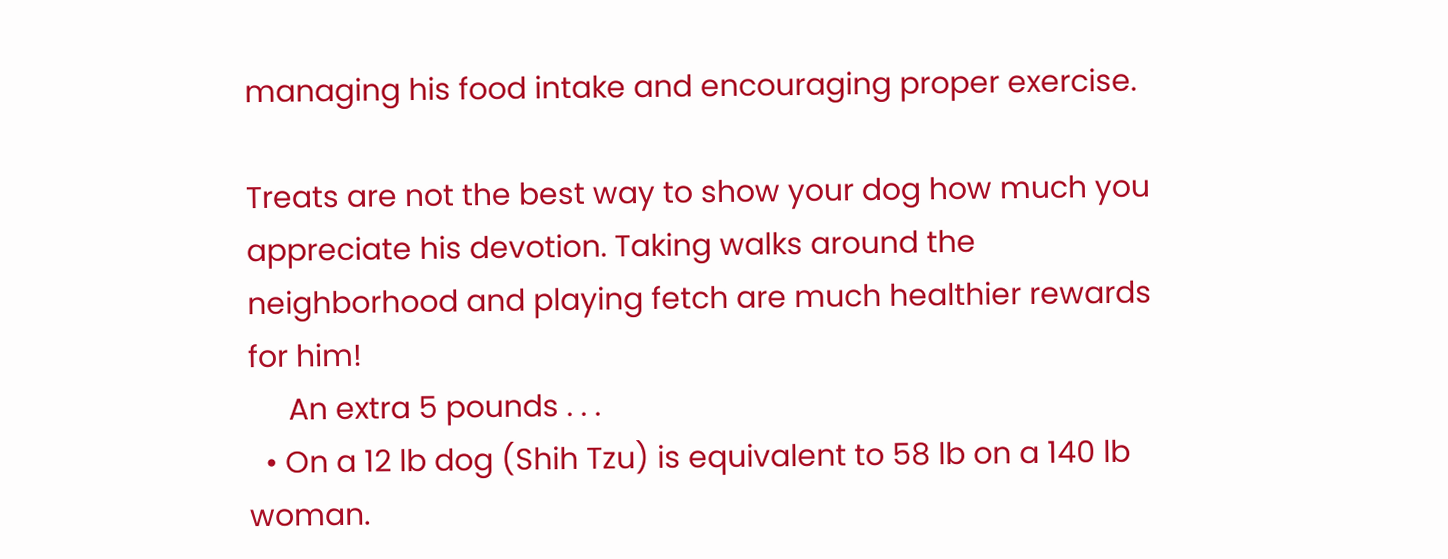managing his food intake and encouraging proper exercise.

Treats are not the best way to show your dog how much you appreciate his devotion. Taking walks around the neighborhood and playing fetch are much healthier rewards for him!
     An extra 5 pounds . . .
  • On a 12 lb dog (Shih Tzu) is equivalent to 58 lb on a 140 lb woman.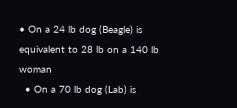• On a 24 lb dog (Beagle) is equivalent to 28 lb on a 140 lb woman
  • On a 70 lb dog (Lab) is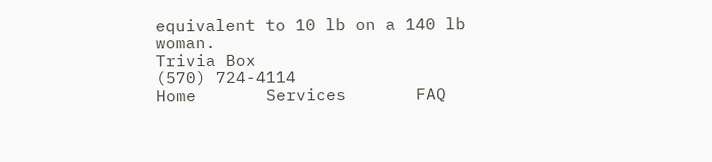equivalent to 10 lb on a 140 lb woman.
Trivia Box
(570) 724-4114
Home       Services       FAQ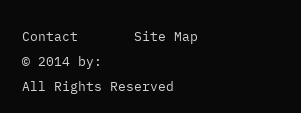Contact       Site Map
© 2014 by:                                           All Rights Reserved